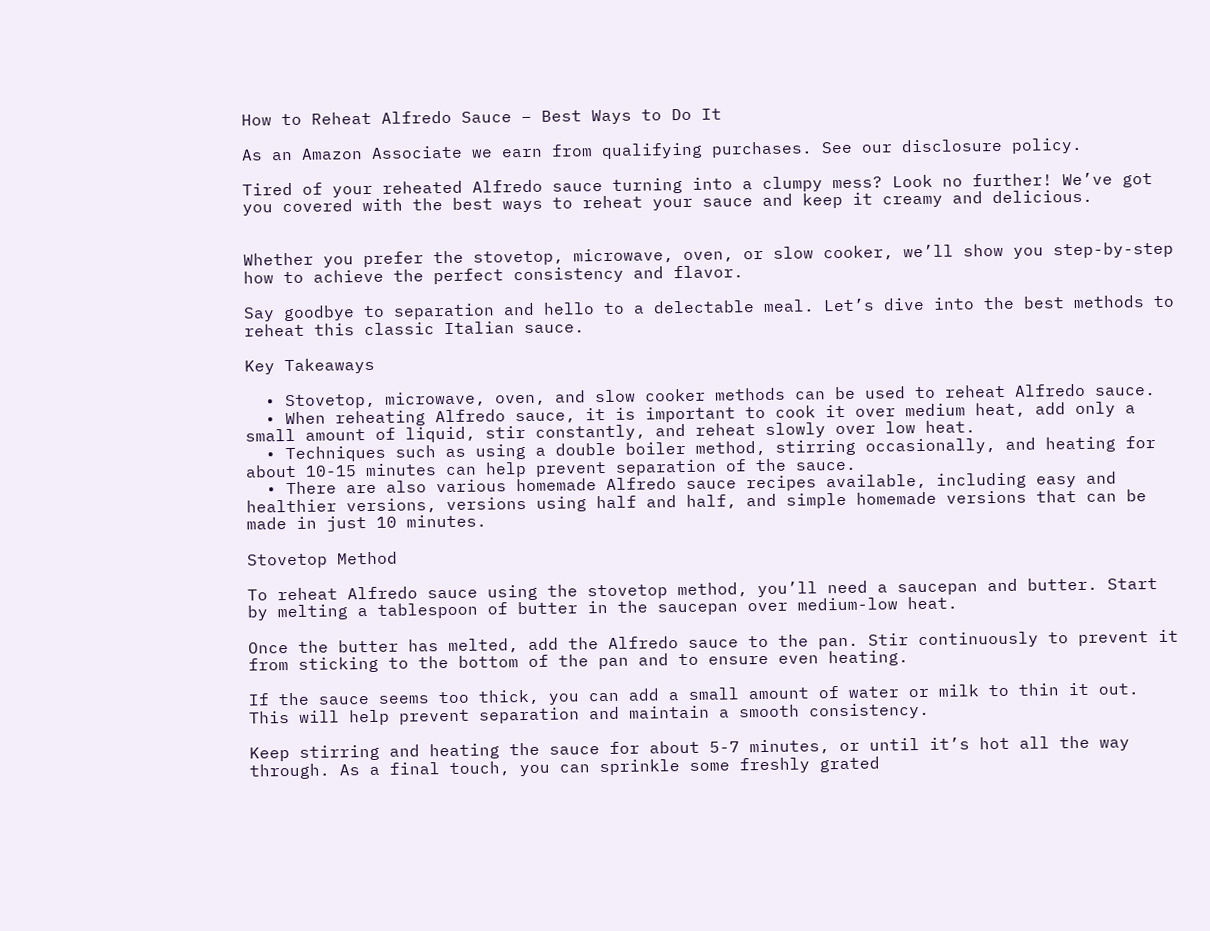How to Reheat Alfredo Sauce – Best Ways to Do It

As an Amazon Associate we earn from qualifying purchases. See our disclosure policy.

Tired of your reheated Alfredo sauce turning into a clumpy mess? Look no further! We’ve got you covered with the best ways to reheat your sauce and keep it creamy and delicious.


Whether you prefer the stovetop, microwave, oven, or slow cooker, we’ll show you step-by-step how to achieve the perfect consistency and flavor.

Say goodbye to separation and hello to a delectable meal. Let’s dive into the best methods to reheat this classic Italian sauce.

Key Takeaways

  • Stovetop, microwave, oven, and slow cooker methods can be used to reheat Alfredo sauce.
  • When reheating Alfredo sauce, it is important to cook it over medium heat, add only a small amount of liquid, stir constantly, and reheat slowly over low heat.
  • Techniques such as using a double boiler method, stirring occasionally, and heating for about 10-15 minutes can help prevent separation of the sauce.
  • There are also various homemade Alfredo sauce recipes available, including easy and healthier versions, versions using half and half, and simple homemade versions that can be made in just 10 minutes.

Stovetop Method

To reheat Alfredo sauce using the stovetop method, you’ll need a saucepan and butter. Start by melting a tablespoon of butter in the saucepan over medium-low heat.

Once the butter has melted, add the Alfredo sauce to the pan. Stir continuously to prevent it from sticking to the bottom of the pan and to ensure even heating.

If the sauce seems too thick, you can add a small amount of water or milk to thin it out. This will help prevent separation and maintain a smooth consistency.

Keep stirring and heating the sauce for about 5-7 minutes, or until it’s hot all the way through. As a final touch, you can sprinkle some freshly grated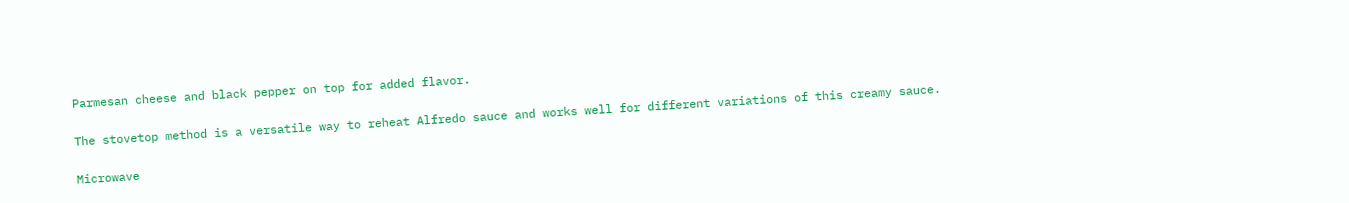Parmesan cheese and black pepper on top for added flavor.

The stovetop method is a versatile way to reheat Alfredo sauce and works well for different variations of this creamy sauce.

Microwave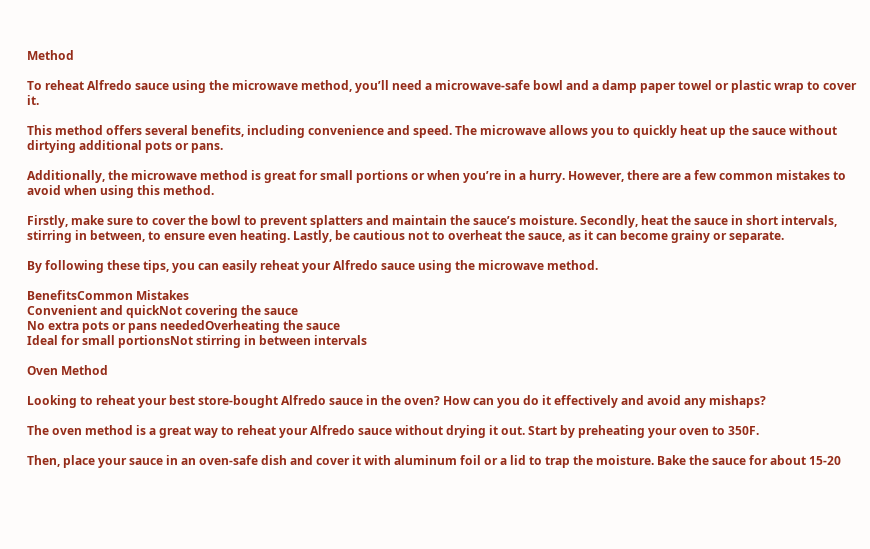Method

To reheat Alfredo sauce using the microwave method, you’ll need a microwave-safe bowl and a damp paper towel or plastic wrap to cover it.

This method offers several benefits, including convenience and speed. The microwave allows you to quickly heat up the sauce without dirtying additional pots or pans.

Additionally, the microwave method is great for small portions or when you’re in a hurry. However, there are a few common mistakes to avoid when using this method.

Firstly, make sure to cover the bowl to prevent splatters and maintain the sauce’s moisture. Secondly, heat the sauce in short intervals, stirring in between, to ensure even heating. Lastly, be cautious not to overheat the sauce, as it can become grainy or separate.

By following these tips, you can easily reheat your Alfredo sauce using the microwave method.

BenefitsCommon Mistakes
Convenient and quickNot covering the sauce
No extra pots or pans neededOverheating the sauce
Ideal for small portionsNot stirring in between intervals

Oven Method

Looking to reheat your best store-bought Alfredo sauce in the oven? How can you do it effectively and avoid any mishaps?

The oven method is a great way to reheat your Alfredo sauce without drying it out. Start by preheating your oven to 350F.

Then, place your sauce in an oven-safe dish and cover it with aluminum foil or a lid to trap the moisture. Bake the sauce for about 15-20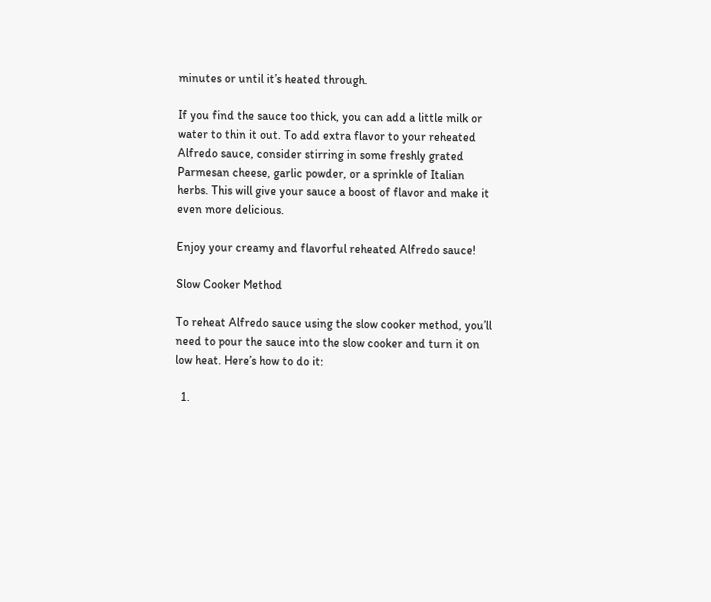minutes or until it’s heated through.

If you find the sauce too thick, you can add a little milk or water to thin it out. To add extra flavor to your reheated Alfredo sauce, consider stirring in some freshly grated Parmesan cheese, garlic powder, or a sprinkle of Italian herbs. This will give your sauce a boost of flavor and make it even more delicious.

Enjoy your creamy and flavorful reheated Alfredo sauce!

Slow Cooker Method

To reheat Alfredo sauce using the slow cooker method, you’ll need to pour the sauce into the slow cooker and turn it on low heat. Here’s how to do it:

  1.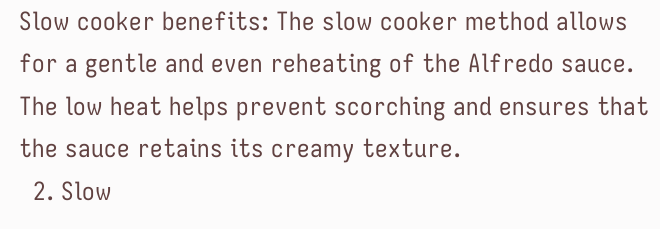Slow cooker benefits: The slow cooker method allows for a gentle and even reheating of the Alfredo sauce. The low heat helps prevent scorching and ensures that the sauce retains its creamy texture.
  2. Slow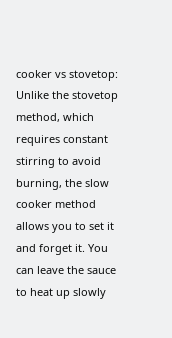cooker vs stovetop: Unlike the stovetop method, which requires constant stirring to avoid burning, the slow cooker method allows you to set it and forget it. You can leave the sauce to heat up slowly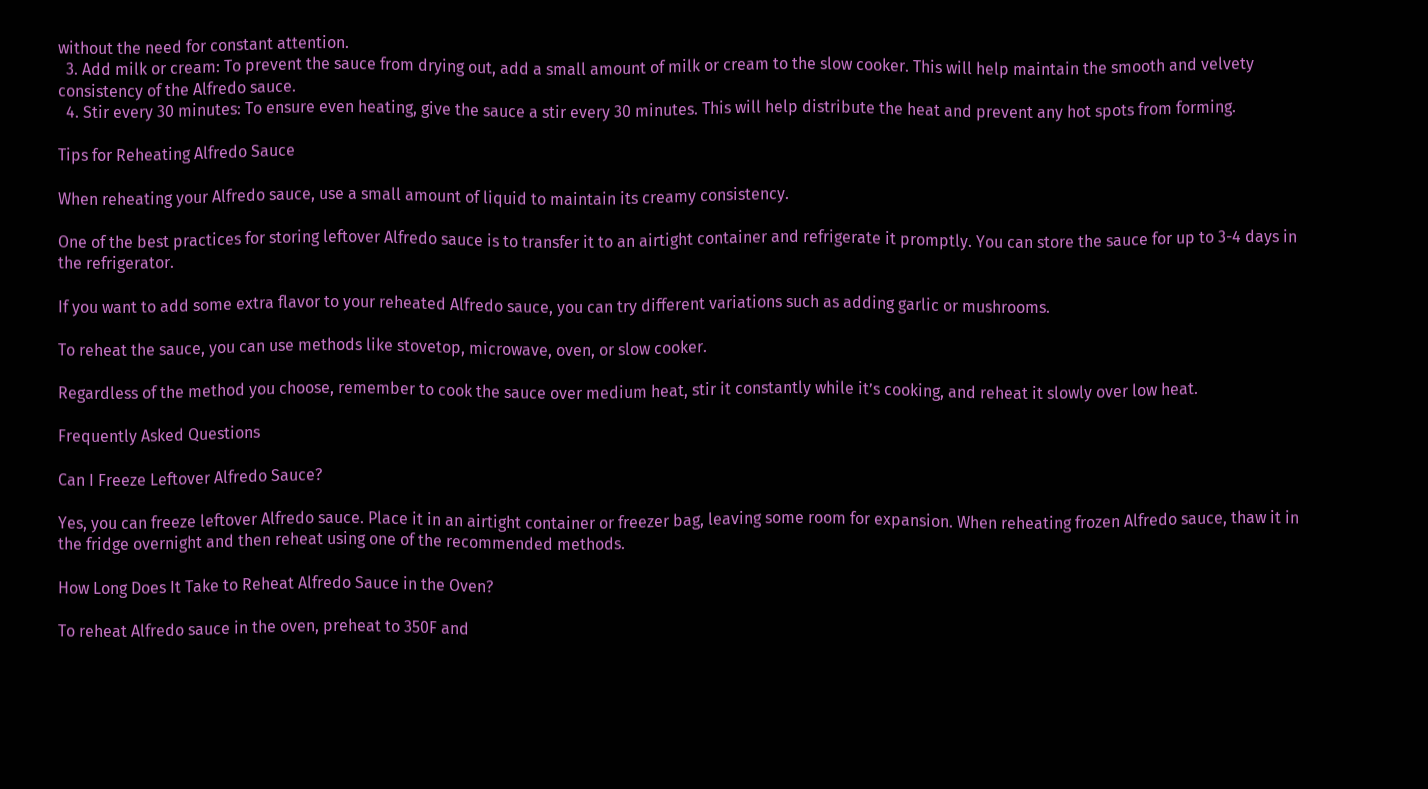without the need for constant attention.
  3. Add milk or cream: To prevent the sauce from drying out, add a small amount of milk or cream to the slow cooker. This will help maintain the smooth and velvety consistency of the Alfredo sauce.
  4. Stir every 30 minutes: To ensure even heating, give the sauce a stir every 30 minutes. This will help distribute the heat and prevent any hot spots from forming.

Tips for Reheating Alfredo Sauce

When reheating your Alfredo sauce, use a small amount of liquid to maintain its creamy consistency.

One of the best practices for storing leftover Alfredo sauce is to transfer it to an airtight container and refrigerate it promptly. You can store the sauce for up to 3-4 days in the refrigerator.

If you want to add some extra flavor to your reheated Alfredo sauce, you can try different variations such as adding garlic or mushrooms.

To reheat the sauce, you can use methods like stovetop, microwave, oven, or slow cooker.

Regardless of the method you choose, remember to cook the sauce over medium heat, stir it constantly while it’s cooking, and reheat it slowly over low heat.

Frequently Asked Questions

Can I Freeze Leftover Alfredo Sauce?

Yes, you can freeze leftover Alfredo sauce. Place it in an airtight container or freezer bag, leaving some room for expansion. When reheating frozen Alfredo sauce, thaw it in the fridge overnight and then reheat using one of the recommended methods.

How Long Does It Take to Reheat Alfredo Sauce in the Oven?

To reheat Alfredo sauce in the oven, preheat to 350F and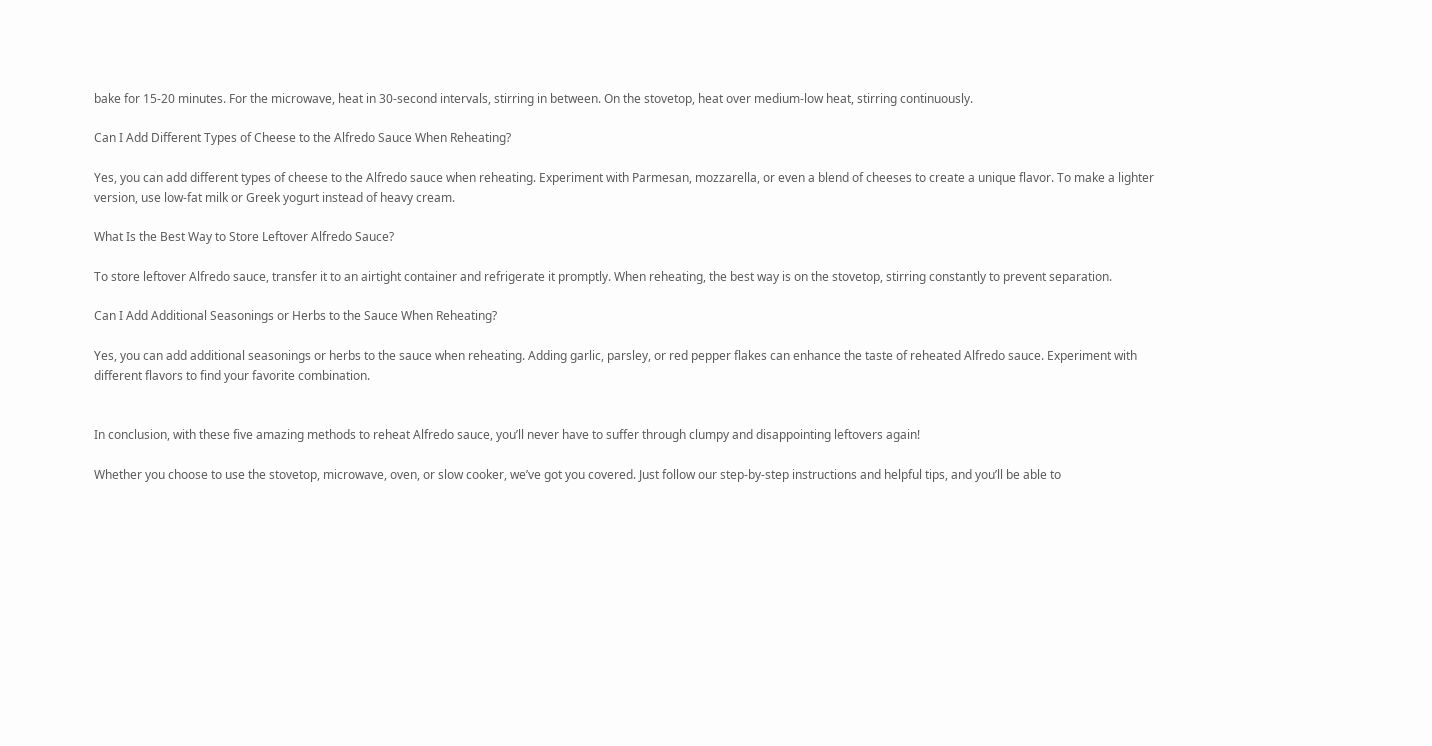bake for 15-20 minutes. For the microwave, heat in 30-second intervals, stirring in between. On the stovetop, heat over medium-low heat, stirring continuously.

Can I Add Different Types of Cheese to the Alfredo Sauce When Reheating?

Yes, you can add different types of cheese to the Alfredo sauce when reheating. Experiment with Parmesan, mozzarella, or even a blend of cheeses to create a unique flavor. To make a lighter version, use low-fat milk or Greek yogurt instead of heavy cream.

What Is the Best Way to Store Leftover Alfredo Sauce?

To store leftover Alfredo sauce, transfer it to an airtight container and refrigerate it promptly. When reheating, the best way is on the stovetop, stirring constantly to prevent separation.

Can I Add Additional Seasonings or Herbs to the Sauce When Reheating?

Yes, you can add additional seasonings or herbs to the sauce when reheating. Adding garlic, parsley, or red pepper flakes can enhance the taste of reheated Alfredo sauce. Experiment with different flavors to find your favorite combination.


In conclusion, with these five amazing methods to reheat Alfredo sauce, you’ll never have to suffer through clumpy and disappointing leftovers again!

Whether you choose to use the stovetop, microwave, oven, or slow cooker, we’ve got you covered. Just follow our step-by-step instructions and helpful tips, and you’ll be able to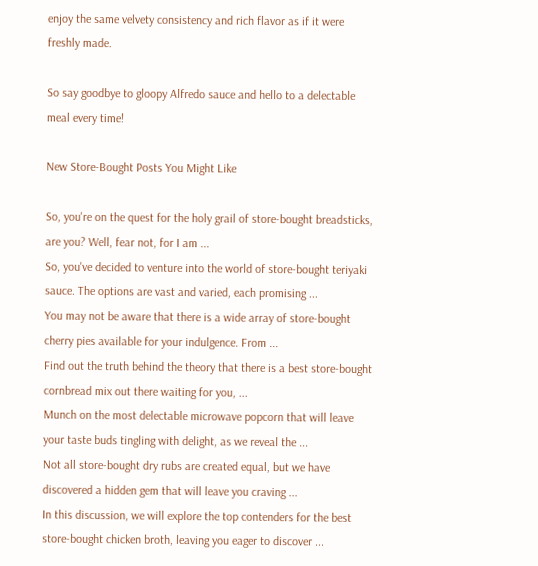enjoy the same velvety consistency and rich flavor as if it were freshly made.

So say goodbye to gloopy Alfredo sauce and hello to a delectable meal every time!

New Store-Bought Posts You Might Like

So, you're on the quest for the holy grail of store-bought breadsticks, are you? Well, fear not, for I am ...
So, you've decided to venture into the world of store-bought teriyaki sauce. The options are vast and varied, each promising ...
You may not be aware that there is a wide array of store-bought cherry pies available for your indulgence. From ...
Find out the truth behind the theory that there is a best store-bought cornbread mix out there waiting for you, ...
Munch on the most delectable microwave popcorn that will leave your taste buds tingling with delight, as we reveal the ...
Not all store-bought dry rubs are created equal, but we have discovered a hidden gem that will leave you craving ...
In this discussion, we will explore the top contenders for the best store-bought chicken broth, leaving you eager to discover ...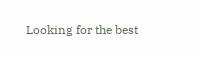Looking for the best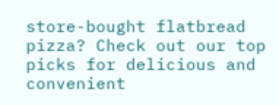store-bought flatbread pizza? Check out our top picks for delicious and convenient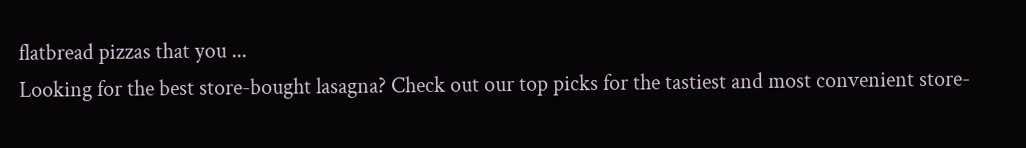flatbread pizzas that you ...
Looking for the best store-bought lasagna? Check out our top picks for the tastiest and most convenient store-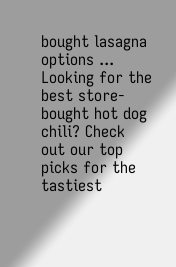bought lasagna options ...
Looking for the best store-bought hot dog chili? Check out our top picks for the tastiest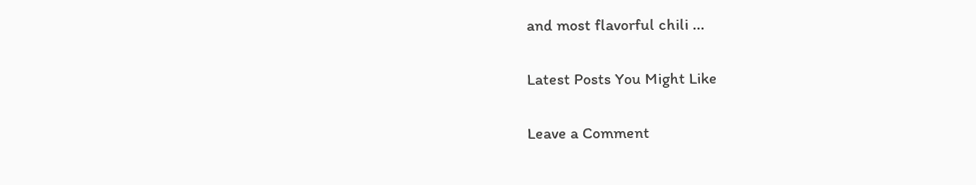and most flavorful chili ...

Latest Posts You Might Like

Leave a Comment